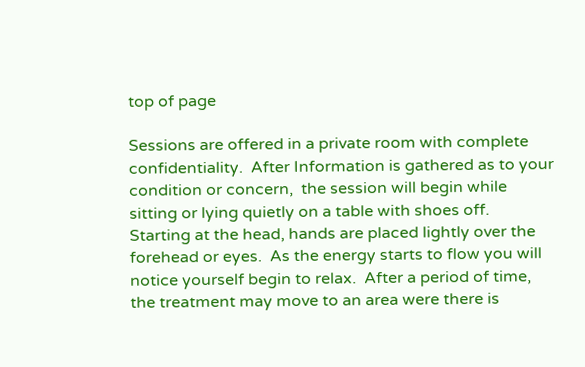top of page

Sessions are offered in a private room with complete confidentiality.  After Information is gathered as to your condition or concern,  the session will begin while sitting or lying quietly on a table with shoes off.   Starting at the head, hands are placed lightly over the forehead or eyes.  As the energy starts to flow you will notice yourself begin to relax.  After a period of time,  the treatment may move to an area were there is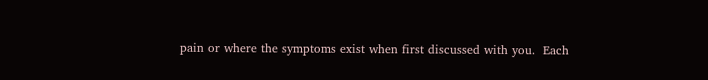pain or where the symptoms exist when first discussed with you.  Each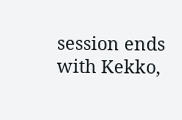session ends with Kekko,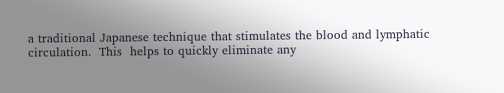a traditional Japanese technique that stimulates the blood and lymphatic circulation.  This  helps to quickly eliminate any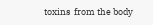toxins  from the body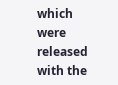which were released with the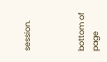session.



bottom of page